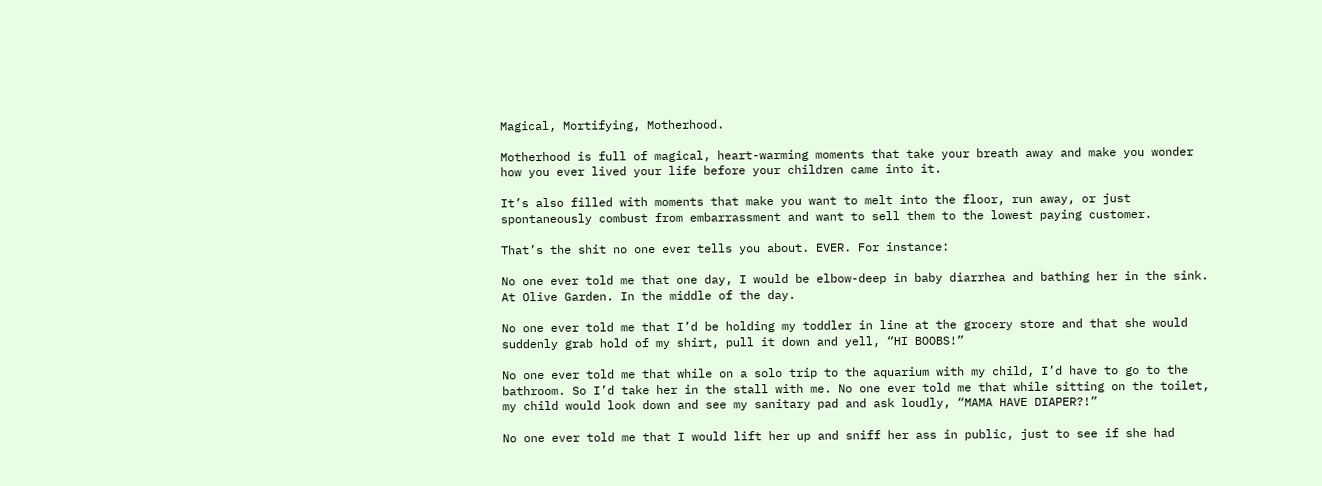Magical, Mortifying, Motherhood.

Motherhood is full of magical, heart-warming moments that take your breath away and make you wonder how you ever lived your life before your children came into it.

It’s also filled with moments that make you want to melt into the floor, run away, or just spontaneously combust from embarrassment and want to sell them to the lowest paying customer.

That’s the shit no one ever tells you about. EVER. For instance:

No one ever told me that one day, I would be elbow-deep in baby diarrhea and bathing her in the sink. At Olive Garden. In the middle of the day.

No one ever told me that I’d be holding my toddler in line at the grocery store and that she would suddenly grab hold of my shirt, pull it down and yell, “HI BOOBS!”

No one ever told me that while on a solo trip to the aquarium with my child, I’d have to go to the bathroom. So I’d take her in the stall with me. No one ever told me that while sitting on the toilet, my child would look down and see my sanitary pad and ask loudly, “MAMA HAVE DIAPER?!”

No one ever told me that I would lift her up and sniff her ass in public, just to see if she had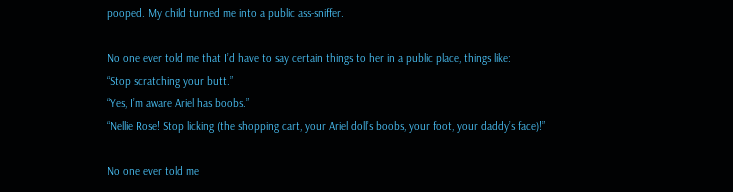pooped. My child turned me into a public ass-sniffer.

No one ever told me that I’d have to say certain things to her in a public place, things like:
“Stop scratching your butt.”
“Yes, I’m aware Ariel has boobs.”
“Nellie Rose! Stop licking (the shopping cart, your Ariel doll’s boobs, your foot, your daddy’s face)!”

No one ever told me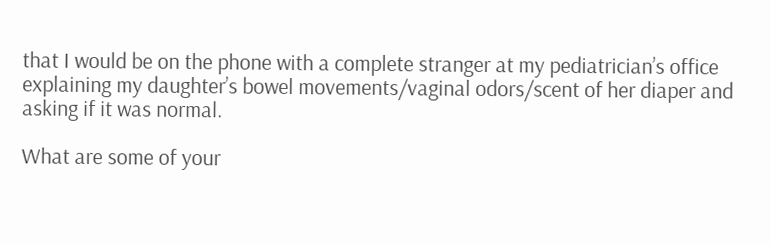that I would be on the phone with a complete stranger at my pediatrician’s office explaining my daughter’s bowel movements/vaginal odors/scent of her diaper and asking if it was normal.

What are some of your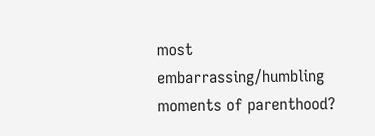most embarrassing/humbling moments of parenthood?